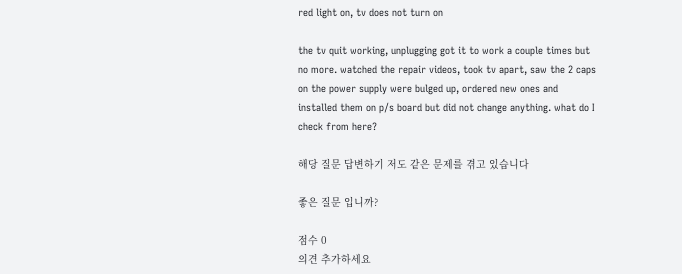red light on, tv does not turn on

the tv quit working, unplugging got it to work a couple times but no more. watched the repair videos, took tv apart, saw the 2 caps on the power supply were bulged up, ordered new ones and installed them on p/s board but did not change anything. what do I check from here?

해당 질문 답변하기 저도 같은 문제를 겪고 있습니다

좋은 질문 입니까?

점수 0
의견 추가하세요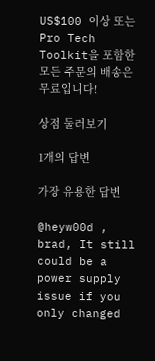US$100 이상 또는 Pro Tech Toolkit을 포함한 모든 주문의 배송은 무료입니다!

상점 둘러보기

1개의 답변

가장 유용한 답변

@heyw00d , brad, It still could be a power supply issue if you only changed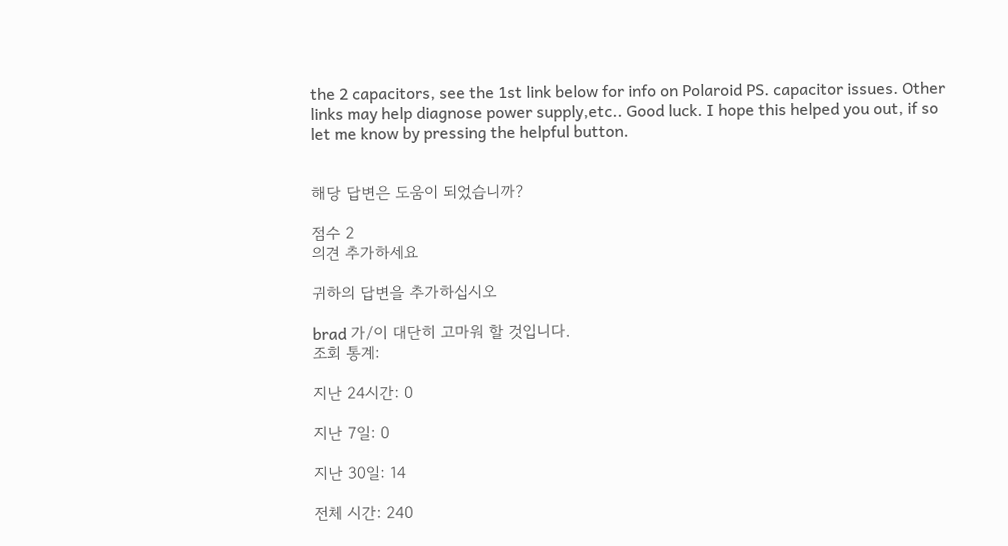the 2 capacitors, see the 1st link below for info on Polaroid PS. capacitor issues. Other links may help diagnose power supply,etc.. Good luck. I hope this helped you out, if so let me know by pressing the helpful button.


해당 답변은 도움이 되었습니까?

점수 2
의견 추가하세요

귀하의 답변을 추가하십시오

brad 가/이 대단히 고마워 할 것입니다.
조회 통계:

지난 24시간: 0

지난 7일: 0

지난 30일: 14

전체 시간: 240